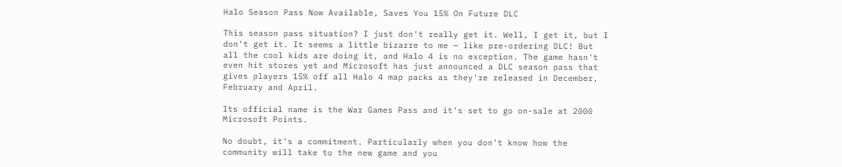Halo Season Pass Now Available, Saves You 15% On Future DLC

This season pass situation? I just don't really get it. Well, I get it, but I don't get it. It seems a little bizarre to me — like pre-ordering DLC! But all the cool kids are doing it, and Halo 4 is no exception. The game hasn't even hit stores yet and Microsoft has just announced a DLC season pass that gives players 15% off all Halo 4 map packs as they're released in December, February and April.

Its official name is the War Games Pass and it's set to go on-sale at 2000 Microsoft Points.

No doubt, it's a commitment. Particularly when you don't know how the community will take to the new game and you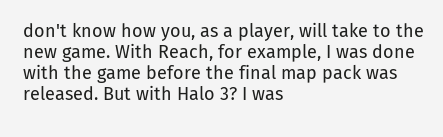don't know how you, as a player, will take to the new game. With Reach, for example, I was done with the game before the final map pack was released. But with Halo 3? I was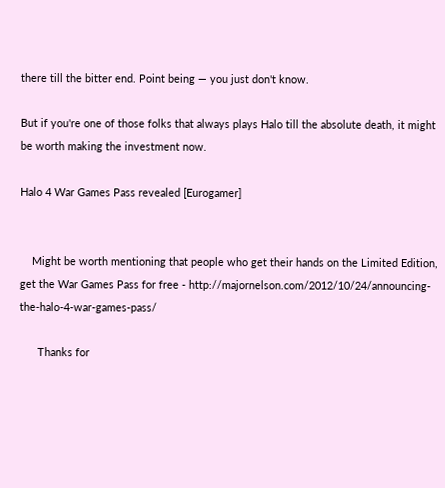there till the bitter end. Point being — you just don't know.

But if you're one of those folks that always plays Halo till the absolute death, it might be worth making the investment now.

Halo 4 War Games Pass revealed [Eurogamer]


    Might be worth mentioning that people who get their hands on the Limited Edition, get the War Games Pass for free - http://majornelson.com/2012/10/24/announcing-the-halo-4-war-games-pass/

      Thanks for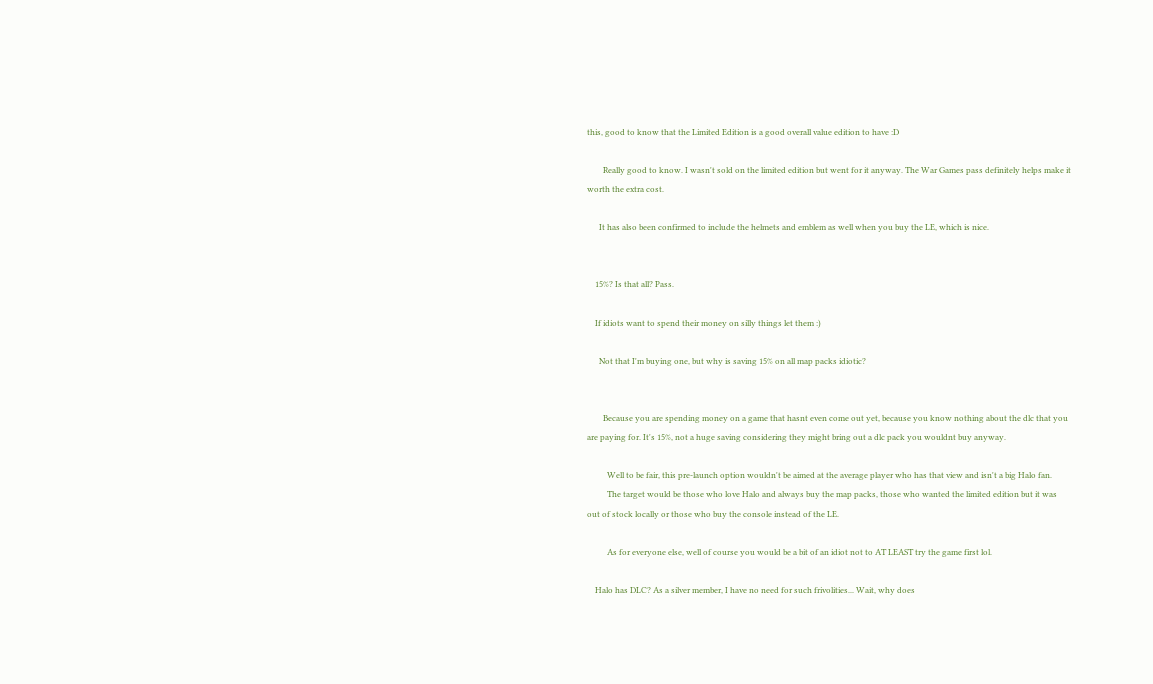this, good to know that the Limited Edition is a good overall value edition to have :D

        Really good to know. I wasn't sold on the limited edition but went for it anyway. The War Games pass definitely helps make it worth the extra cost.

      It has also been confirmed to include the helmets and emblem as well when you buy the LE, which is nice.


    15%? Is that all? Pass.

    If idiots want to spend their money on silly things let them :)

      Not that I'm buying one, but why is saving 15% on all map packs idiotic?


        Because you are spending money on a game that hasnt even come out yet, because you know nothing about the dlc that you are paying for. It's 15%, not a huge saving considering they might bring out a dlc pack you wouldnt buy anyway.

          Well to be fair, this pre-launch option wouldn't be aimed at the average player who has that view and isn't a big Halo fan.
          The target would be those who love Halo and always buy the map packs, those who wanted the limited edition but it was out of stock locally or those who buy the console instead of the LE.

          As for everyone else, well of course you would be a bit of an idiot not to AT LEAST try the game first lol.

    Halo has DLC? As a silver member, I have no need for such frivolities... Wait, why does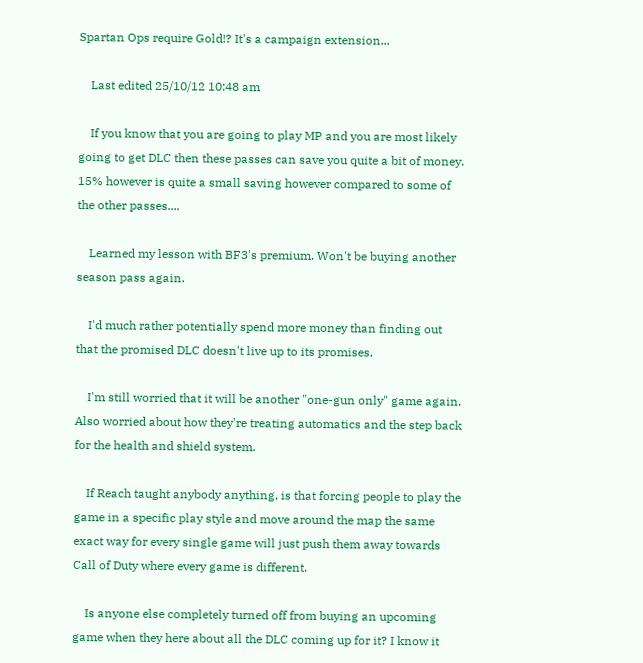Spartan Ops require Gold!? It's a campaign extension...

    Last edited 25/10/12 10:48 am

    If you know that you are going to play MP and you are most likely going to get DLC then these passes can save you quite a bit of money. 15% however is quite a small saving however compared to some of the other passes....

    Learned my lesson with BF3's premium. Won't be buying another season pass again.

    I'd much rather potentially spend more money than finding out that the promised DLC doesn't live up to its promises.

    I'm still worried that it will be another "one-gun only" game again. Also worried about how they're treating automatics and the step back for the health and shield system.

    If Reach taught anybody anything, is that forcing people to play the game in a specific play style and move around the map the same exact way for every single game will just push them away towards Call of Duty where every game is different.

    Is anyone else completely turned off from buying an upcoming game when they here about all the DLC coming up for it? I know it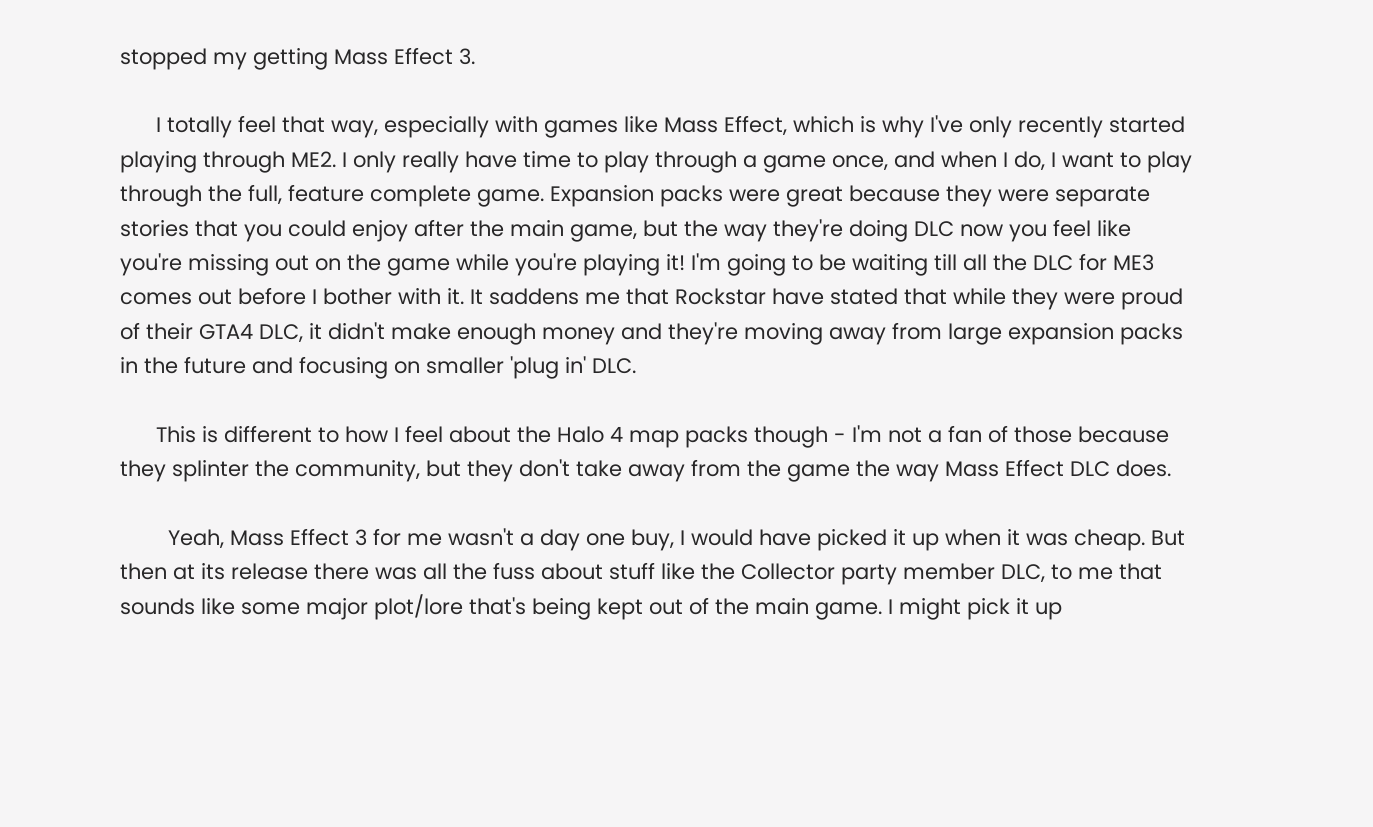stopped my getting Mass Effect 3.

      I totally feel that way, especially with games like Mass Effect, which is why I've only recently started playing through ME2. I only really have time to play through a game once, and when I do, I want to play through the full, feature complete game. Expansion packs were great because they were separate stories that you could enjoy after the main game, but the way they're doing DLC now you feel like you're missing out on the game while you're playing it! I'm going to be waiting till all the DLC for ME3 comes out before I bother with it. It saddens me that Rockstar have stated that while they were proud of their GTA4 DLC, it didn't make enough money and they're moving away from large expansion packs in the future and focusing on smaller 'plug in' DLC.

      This is different to how I feel about the Halo 4 map packs though - I'm not a fan of those because they splinter the community, but they don't take away from the game the way Mass Effect DLC does.

        Yeah, Mass Effect 3 for me wasn't a day one buy, I would have picked it up when it was cheap. But then at its release there was all the fuss about stuff like the Collector party member DLC, to me that sounds like some major plot/lore that's being kept out of the main game. I might pick it up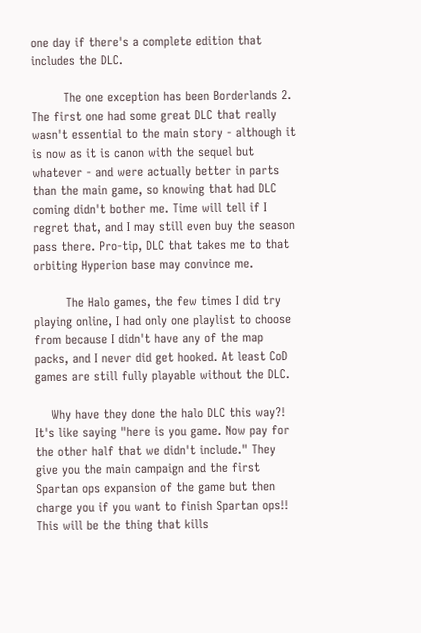one day if there's a complete edition that includes the DLC.

        The one exception has been Borderlands 2. The first one had some great DLC that really wasn't essential to the main story - although it is now as it is canon with the sequel but whatever - and were actually better in parts than the main game, so knowing that had DLC coming didn't bother me. Time will tell if I regret that, and I may still even buy the season pass there. Pro-tip, DLC that takes me to that orbiting Hyperion base may convince me.

        The Halo games, the few times I did try playing online, I had only one playlist to choose from because I didn't have any of the map packs, and I never did get hooked. At least CoD games are still fully playable without the DLC.

    Why have they done the halo DLC this way?! It's like saying "here is you game. Now pay for the other half that we didn't include." They give you the main campaign and the first Spartan ops expansion of the game but then charge you if you want to finish Spartan ops!! This will be the thing that kills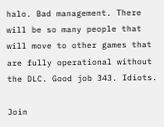halo. Bad management. There will be so many people that will move to other games that are fully operational without the DLC. Good job 343. Idiots.

Join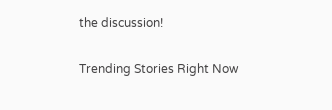the discussion!

Trending Stories Right Now